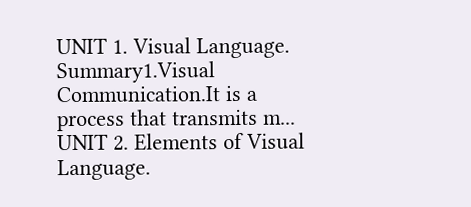UNIT 1. Visual Language.                                    Summary1.Visual Communication.It is a process that transmits m...
UNIT 2. Elements of Visual Language.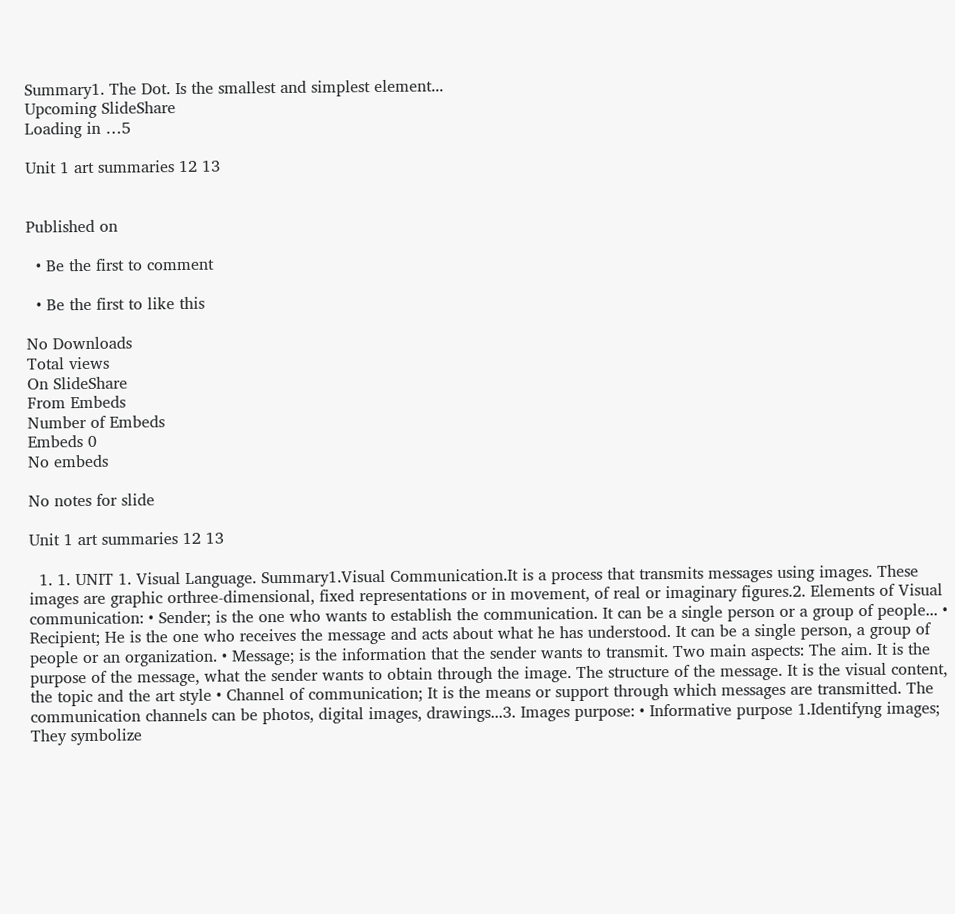Summary1. The Dot. Is the smallest and simplest element...
Upcoming SlideShare
Loading in …5

Unit 1 art summaries 12 13


Published on

  • Be the first to comment

  • Be the first to like this

No Downloads
Total views
On SlideShare
From Embeds
Number of Embeds
Embeds 0
No embeds

No notes for slide

Unit 1 art summaries 12 13

  1. 1. UNIT 1. Visual Language. Summary1.Visual Communication.It is a process that transmits messages using images. These images are graphic orthree-dimensional, fixed representations or in movement, of real or imaginary figures.2. Elements of Visual communication: • Sender; is the one who wants to establish the communication. It can be a single person or a group of people... • Recipient; He is the one who receives the message and acts about what he has understood. It can be a single person, a group of people or an organization. • Message; is the information that the sender wants to transmit. Two main aspects: The aim. It is the purpose of the message, what the sender wants to obtain through the image. The structure of the message. It is the visual content, the topic and the art style • Channel of communication; It is the means or support through which messages are transmitted. The communication channels can be photos, digital images, drawings...3. Images purpose: • Informative purpose 1.Identifyng images; They symbolize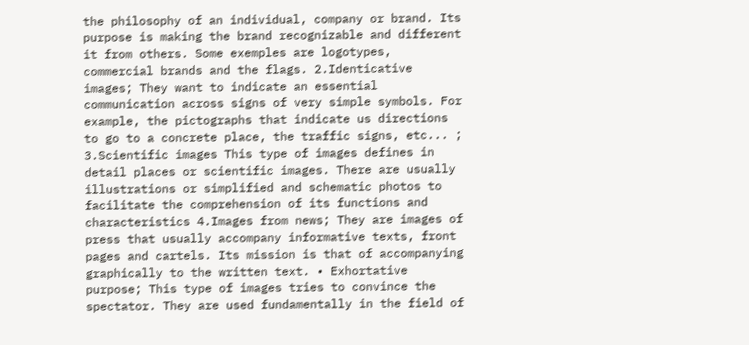the philosophy of an individual, company or brand. Its purpose is making the brand recognizable and different it from others. Some exemples are logotypes, commercial brands and the flags. 2.Identicative images; They want to indicate an essential communication across signs of very simple symbols. For example, the pictographs that indicate us directions to go to a concrete place, the traffic signs, etc... ; 3.Scientific images This type of images defines in detail places or scientific images. There are usually illustrations or simplified and schematic photos to facilitate the comprehension of its functions and characteristics 4.Images from news; They are images of press that usually accompany informative texts, front pages and cartels. Its mission is that of accompanying graphically to the written text. • Exhortative purpose; This type of images tries to convince the spectator. They are used fundamentally in the field of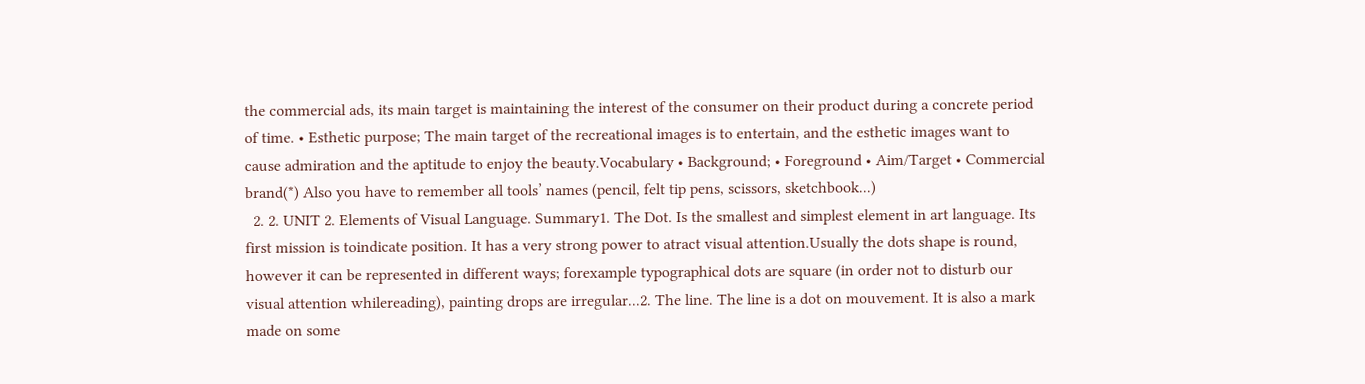the commercial ads, its main target is maintaining the interest of the consumer on their product during a concrete period of time. • Esthetic purpose; The main target of the recreational images is to entertain, and the esthetic images want to cause admiration and the aptitude to enjoy the beauty.Vocabulary • Background; • Foreground • Aim/Target • Commercial brand(*) Also you have to remember all tools’ names (pencil, felt tip pens, scissors, sketchbook...)
  2. 2. UNIT 2. Elements of Visual Language. Summary1. The Dot. Is the smallest and simplest element in art language. Its first mission is toindicate position. It has a very strong power to atract visual attention.Usually the dots shape is round, however it can be represented in different ways; forexample typographical dots are square (in order not to disturb our visual attention whilereading), painting drops are irregular...2. The line. The line is a dot on mouvement. It is also a mark made on some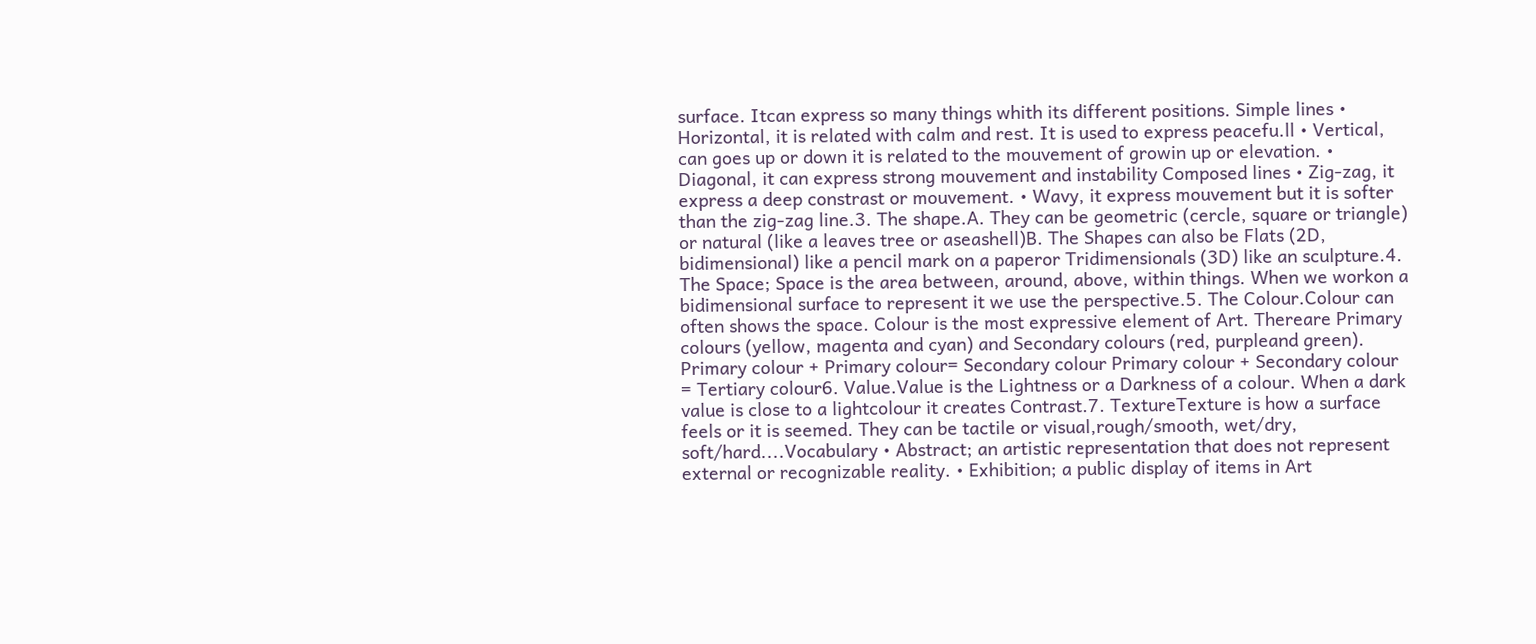surface. Itcan express so many things whith its different positions. Simple lines • Horizontal, it is related with calm and rest. It is used to express peacefu.ll • Vertical, can goes up or down it is related to the mouvement of growin up or elevation. • Diagonal, it can express strong mouvement and instability Composed lines • Zig-zag, it express a deep constrast or mouvement. • Wavy, it express mouvement but it is softer than the zig-zag line.3. The shape.A. They can be geometric (cercle, square or triangle) or natural (like a leaves tree or aseashell)B. The Shapes can also be Flats (2D, bidimensional) like a pencil mark on a paperor Tridimensionals (3D) like an sculpture.4. The Space; Space is the area between, around, above, within things. When we workon a bidimensional surface to represent it we use the perspective.5. The Colour.Colour can often shows the space. Colour is the most expressive element of Art. Thereare Primary colours (yellow, magenta and cyan) and Secondary colours (red, purpleand green). Primary colour + Primary colour= Secondary colour Primary colour + Secondary colour = Tertiary colour6. Value.Value is the Lightness or a Darkness of a colour. When a dark value is close to a lightcolour it creates Contrast.7. TextureTexture is how a surface feels or it is seemed. They can be tactile or visual,rough/smooth, wet/dry, soft/hard....Vocabulary • Abstract; an artistic representation that does not represent external or recognizable reality. • Exhibition; a public display of items in Art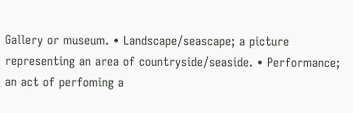Gallery or museum. • Landscape/seascape; a picture representing an area of countryside/seaside. • Performance; an act of perfoming a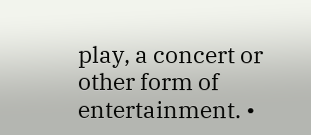play, a concert or other form of entertainment. •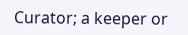Curator; a keeper or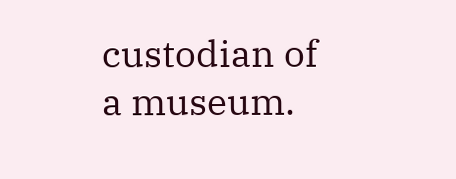custodian of a museum.